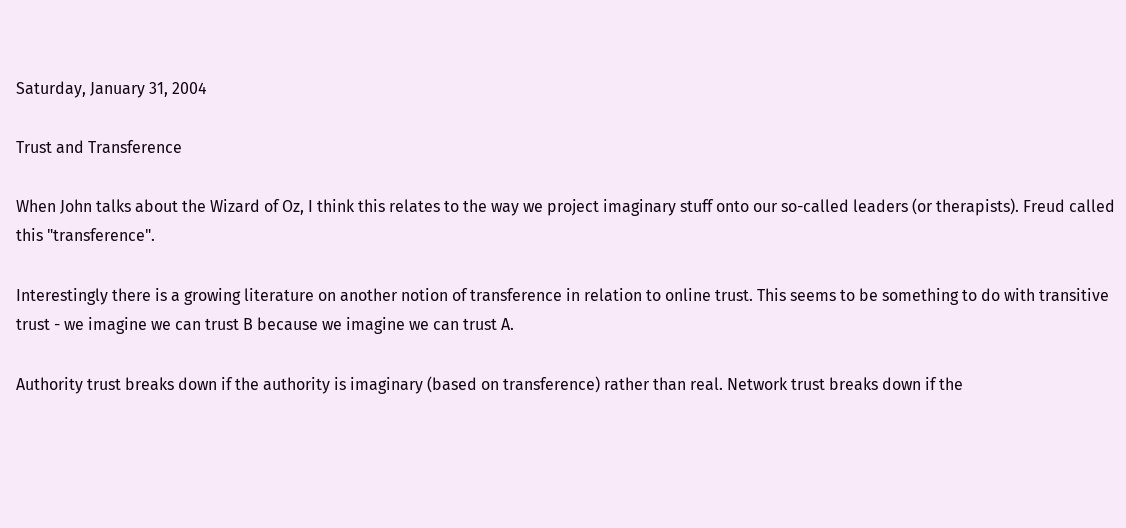Saturday, January 31, 2004

Trust and Transference

When John talks about the Wizard of Oz, I think this relates to the way we project imaginary stuff onto our so-called leaders (or therapists). Freud called this "transference".

Interestingly there is a growing literature on another notion of transference in relation to online trust. This seems to be something to do with transitive trust - we imagine we can trust B because we imagine we can trust A.

Authority trust breaks down if the authority is imaginary (based on transference) rather than real. Network trust breaks down if the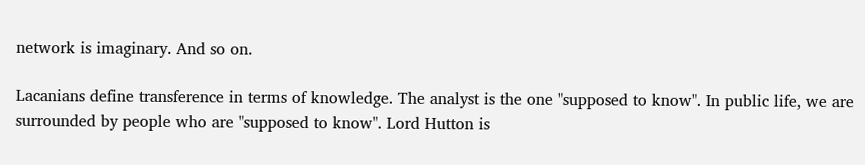network is imaginary. And so on.

Lacanians define transference in terms of knowledge. The analyst is the one "supposed to know". In public life, we are surrounded by people who are "supposed to know". Lord Hutton is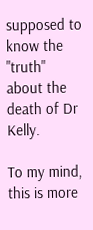supposed to know the "truth" about the death of Dr Kelly.

To my mind, this is more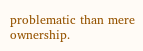problematic than mere ownership.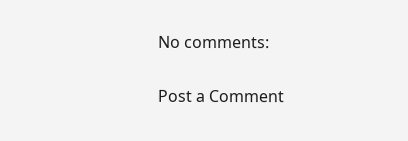No comments:

Post a Comment